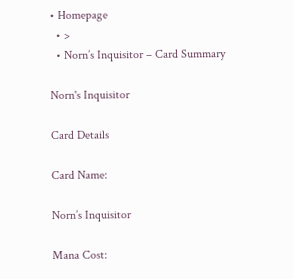• Homepage
  • >
  • Norn’s Inquisitor – Card Summary

Norn's Inquisitor

Card Details

Card Name:

Norn’s Inquisitor

Mana Cost: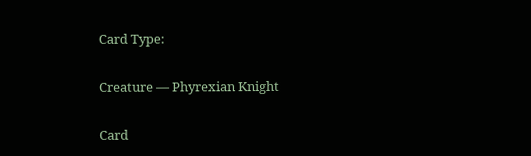Card Type:

Creature — Phyrexian Knight

Card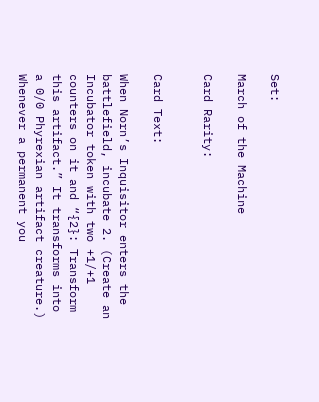Set:

March of the Machine

Card Rarity:


Card Text:

When Norn’s Inquisitor enters the battlefield, incubate 2. (Create an Incubator token with two +1/+1 counters on it and “{2}: Transform this artifact.” It transforms into a 0/0 Phyrexian artifact creature.) Whenever a permanent you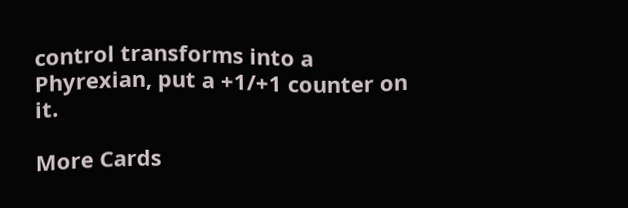control transforms into a Phyrexian, put a +1/+1 counter on it.

More Cards